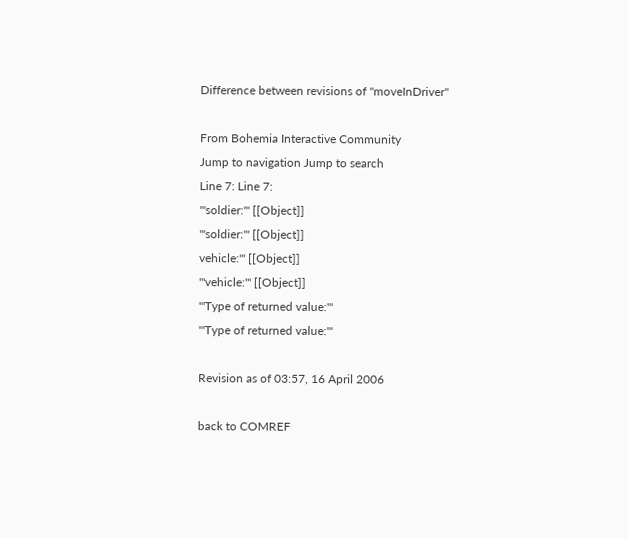Difference between revisions of "moveInDriver"

From Bohemia Interactive Community
Jump to navigation Jump to search
Line 7: Line 7:
'''soldier:''' [[Object]]
'''soldier:''' [[Object]]
vehicle:''' [[Object]]
'''vehicle:''' [[Object]]
'''Type of returned value:'''
'''Type of returned value:'''

Revision as of 03:57, 16 April 2006

back to COMREF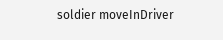soldier moveInDriver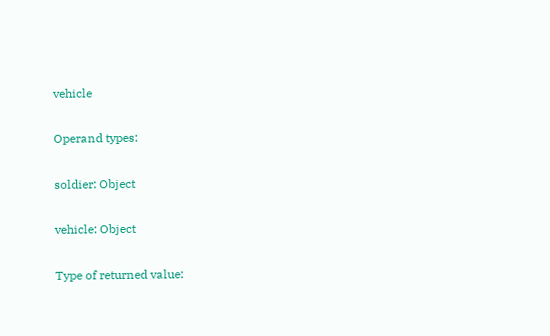vehicle

Operand types:

soldier: Object

vehicle: Object

Type of returned value: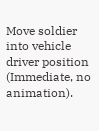Move soldier into vehicle driver position (Immediate, no animation).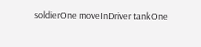soldierOne moveInDriver tankOne